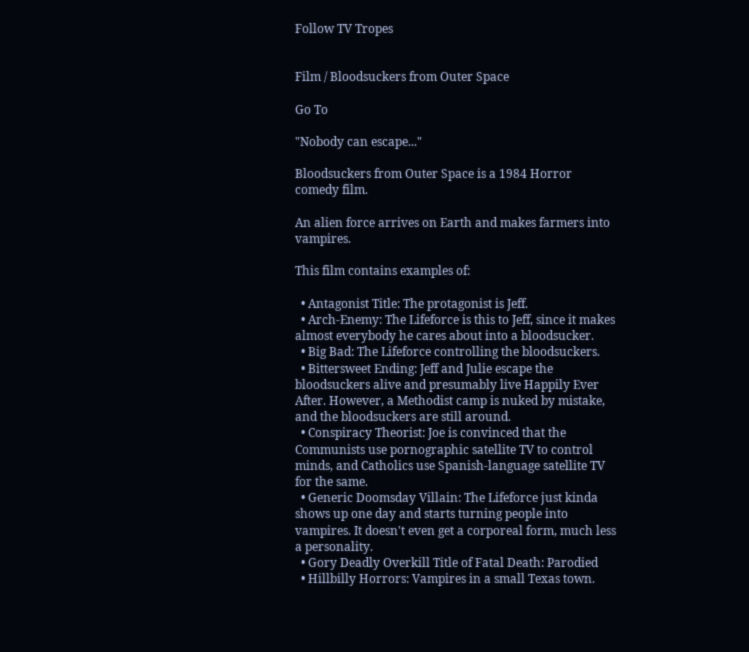Follow TV Tropes


Film / Bloodsuckers from Outer Space

Go To

"Nobody can escape..."

Bloodsuckers from Outer Space is a 1984 Horror comedy film.

An alien force arrives on Earth and makes farmers into vampires.

This film contains examples of:

  • Antagonist Title: The protagonist is Jeff.
  • Arch-Enemy: The Lifeforce is this to Jeff, since it makes almost everybody he cares about into a bloodsucker.
  • Big Bad: The Lifeforce controlling the bloodsuckers.
  • Bittersweet Ending: Jeff and Julie escape the bloodsuckers alive and presumably live Happily Ever After. However, a Methodist camp is nuked by mistake, and the bloodsuckers are still around.
  • Conspiracy Theorist: Joe is convinced that the Communists use pornographic satellite TV to control minds, and Catholics use Spanish-language satellite TV for the same.
  • Generic Doomsday Villain: The Lifeforce just kinda shows up one day and starts turning people into vampires. It doesn't even get a corporeal form, much less a personality.
  • Gory Deadly Overkill Title of Fatal Death: Parodied
  • Hillbilly Horrors: Vampires in a small Texas town.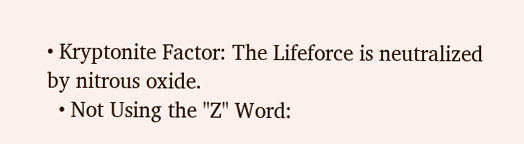• Kryptonite Factor: The Lifeforce is neutralized by nitrous oxide.
  • Not Using the "Z" Word: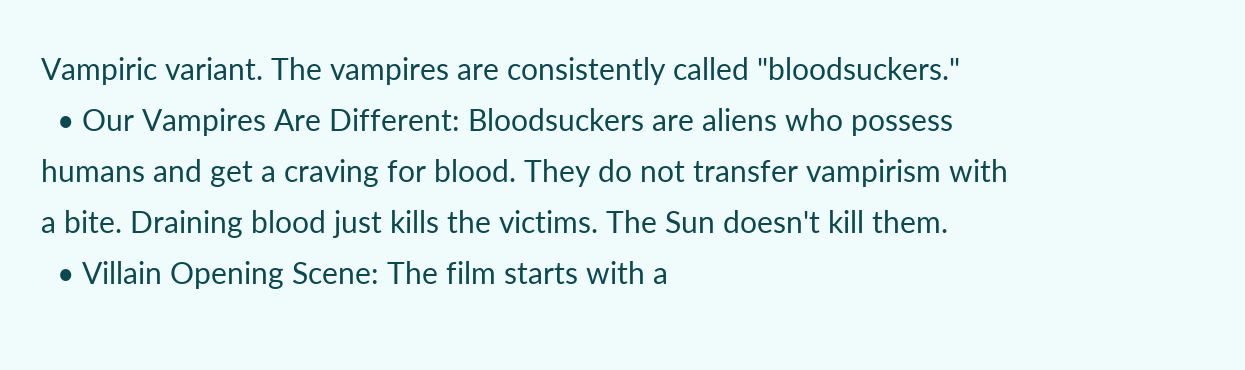Vampiric variant. The vampires are consistently called "bloodsuckers."
  • Our Vampires Are Different: Bloodsuckers are aliens who possess humans and get a craving for blood. They do not transfer vampirism with a bite. Draining blood just kills the victims. The Sun doesn't kill them.
  • Villain Opening Scene: The film starts with a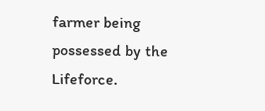farmer being possessed by the Lifeforce.